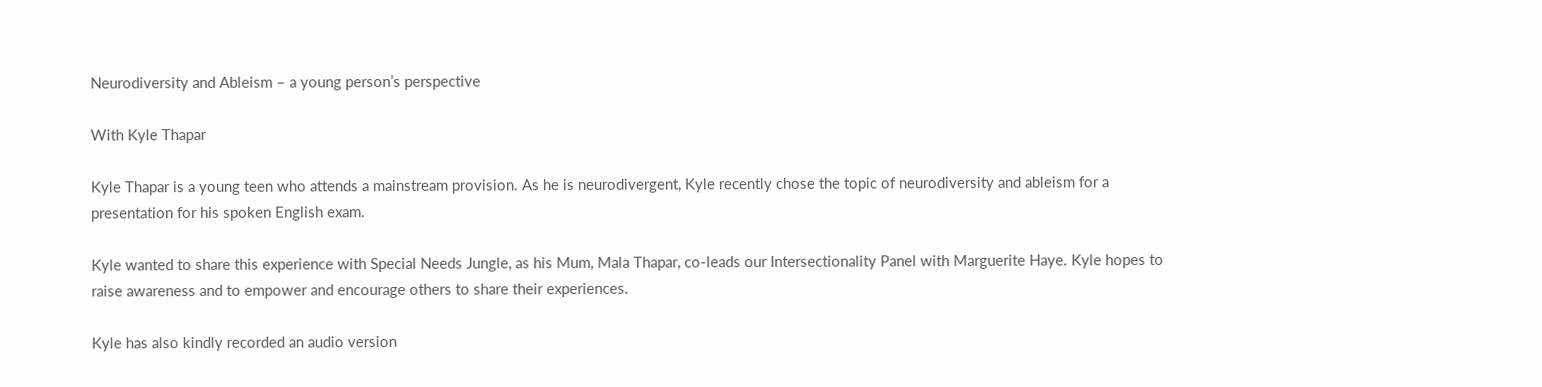Neurodiversity and Ableism – a young person’s perspective

With Kyle Thapar

Kyle Thapar is a young teen who attends a mainstream provision. As he is neurodivergent, Kyle recently chose the topic of neurodiversity and ableism for a presentation for his spoken English exam.

Kyle wanted to share this experience with Special Needs Jungle, as his Mum, Mala Thapar, co-leads our Intersectionality Panel with Marguerite Haye. Kyle hopes to raise awareness and to empower and encourage others to share their experiences.

Kyle has also kindly recorded an audio version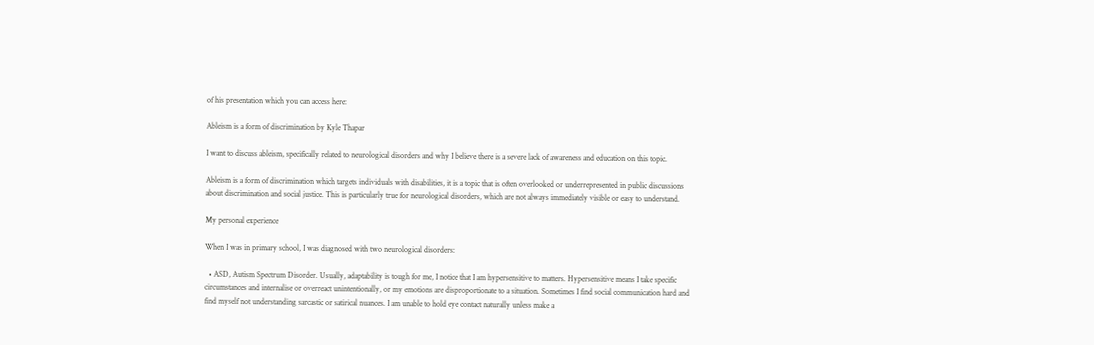of his presentation which you can access here:

Ableism is a form of discrimination by Kyle Thapar

I want to discuss ableism, specifically related to neurological disorders and why I believe there is a severe lack of awareness and education on this topic.

Ableism is a form of discrimination which targets individuals with disabilities, it is a topic that is often overlooked or underrepresented in public discussions about discrimination and social justice. This is particularly true for neurological disorders, which are not always immediately visible or easy to understand.

My personal experience

When I was in primary school, I was diagnosed with two neurological disorders:

  • ASD, Autism Spectrum Disorder. Usually, adaptability is tough for me, I notice that I am hypersensitive to matters. Hypersensitive means I take specific circumstances and internalise or overreact unintentionally, or my emotions are disproportionate to a situation. Sometimes I find social communication hard and find myself not understanding sarcastic or satirical nuances. I am unable to hold eye contact naturally unless make a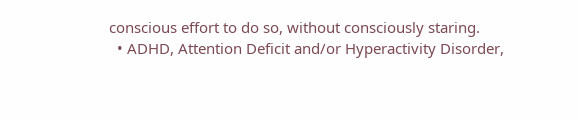conscious effort to do so, without consciously staring.
  • ADHD, Attention Deficit and/or Hyperactivity Disorder,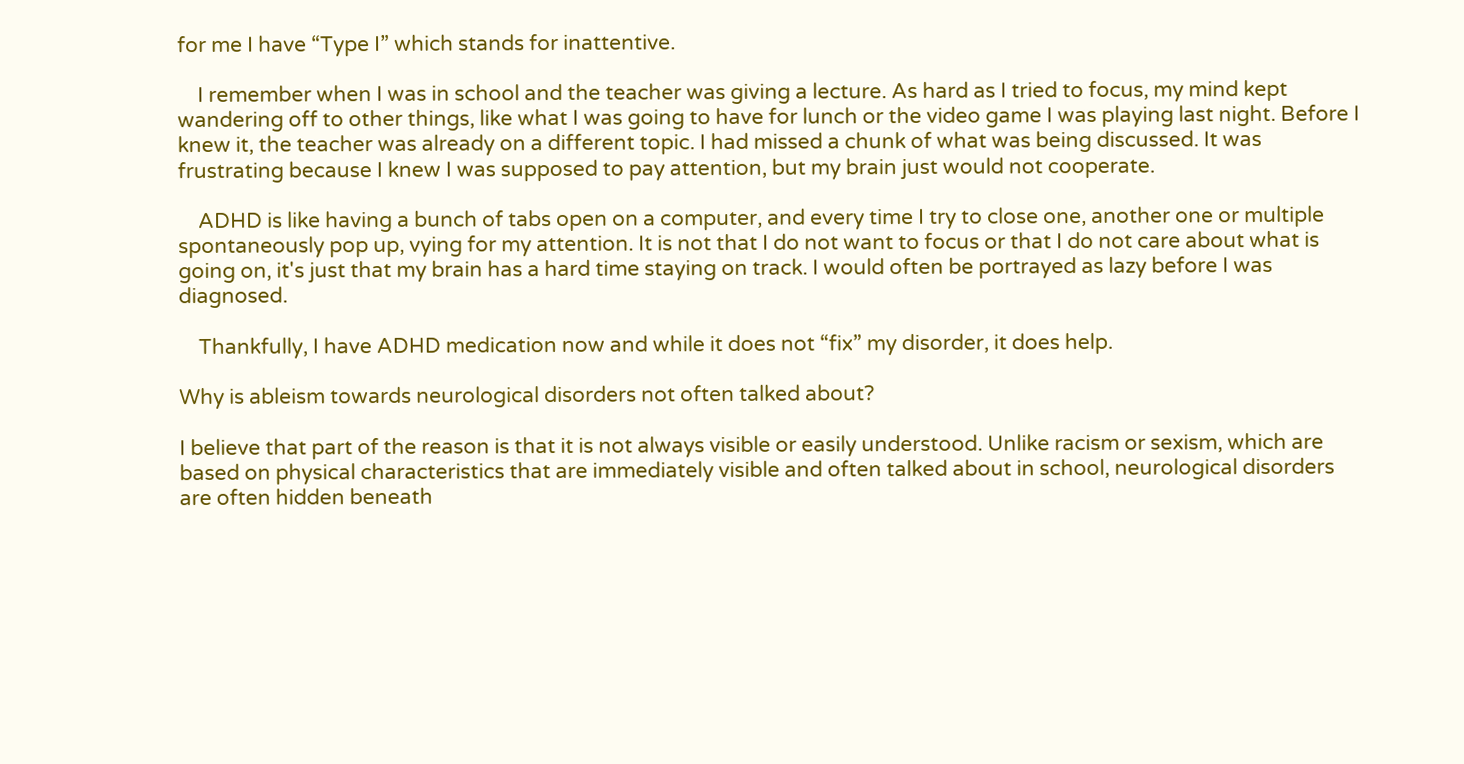for me I have “Type I” which stands for inattentive.

    I remember when I was in school and the teacher was giving a lecture. As hard as I tried to focus, my mind kept wandering off to other things, like what I was going to have for lunch or the video game I was playing last night. Before I knew it, the teacher was already on a different topic. I had missed a chunk of what was being discussed. It was frustrating because I knew I was supposed to pay attention, but my brain just would not cooperate.

    ADHD is like having a bunch of tabs open on a computer, and every time I try to close one, another one or multiple spontaneously pop up, vying for my attention. It is not that I do not want to focus or that I do not care about what is going on, it's just that my brain has a hard time staying on track. I would often be portrayed as lazy before I was diagnosed.

    Thankfully, I have ADHD medication now and while it does not “fix” my disorder, it does help.

Why is ableism towards neurological disorders not often talked about?

I believe that part of the reason is that it is not always visible or easily understood. Unlike racism or sexism, which are based on physical characteristics that are immediately visible and often talked about in school, neurological disorders are often hidden beneath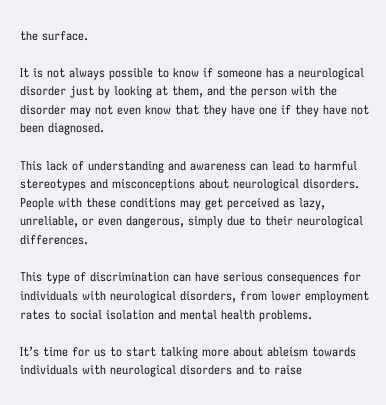the surface.

It is not always possible to know if someone has a neurological disorder just by looking at them, and the person with the disorder may not even know that they have one if they have not been diagnosed.

This lack of understanding and awareness can lead to harmful stereotypes and misconceptions about neurological disorders. People with these conditions may get perceived as lazy, unreliable, or even dangerous, simply due to their neurological differences.

This type of discrimination can have serious consequences for individuals with neurological disorders, from lower employment rates to social isolation and mental health problems.

It’s time for us to start talking more about ableism towards individuals with neurological disorders and to raise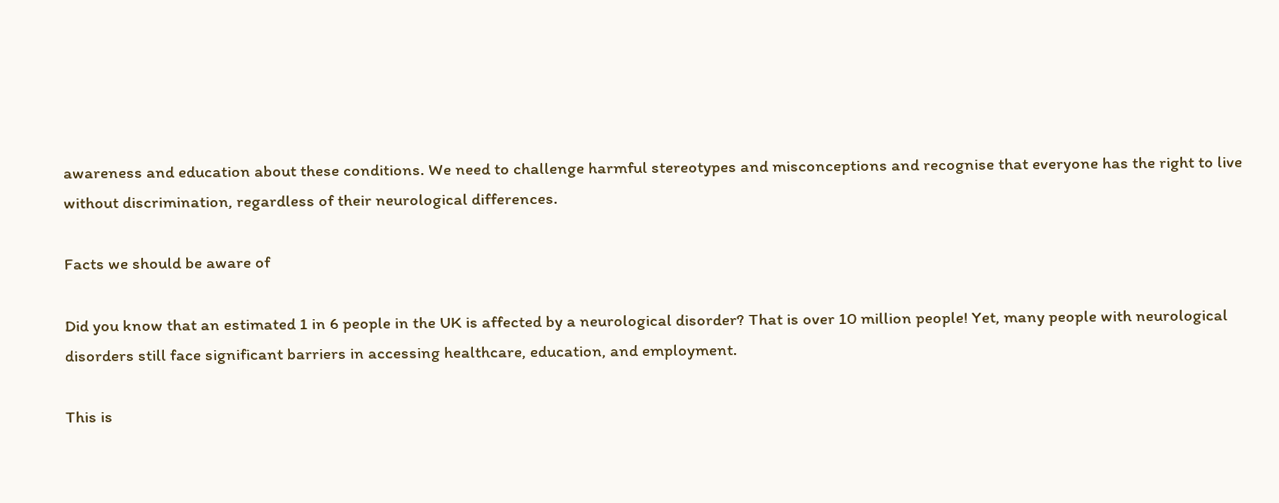awareness and education about these conditions. We need to challenge harmful stereotypes and misconceptions and recognise that everyone has the right to live without discrimination, regardless of their neurological differences.

Facts we should be aware of

Did you know that an estimated 1 in 6 people in the UK is affected by a neurological disorder? That is over 10 million people! Yet, many people with neurological disorders still face significant barriers in accessing healthcare, education, and employment.

This is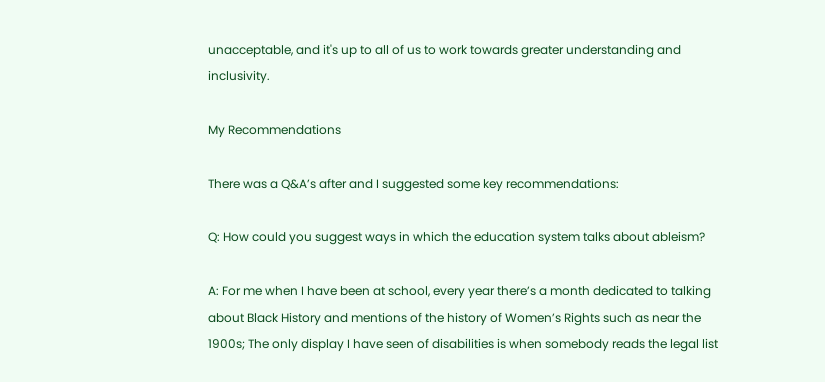unacceptable, and it's up to all of us to work towards greater understanding and inclusivity.

My Recommendations

There was a Q&A’s after and I suggested some key recommendations:

Q: How could you suggest ways in which the education system talks about ableism?

A: For me when I have been at school, every year there’s a month dedicated to talking about Black History and mentions of the history of Women’s Rights such as near the 1900s; The only display I have seen of disabilities is when somebody reads the legal list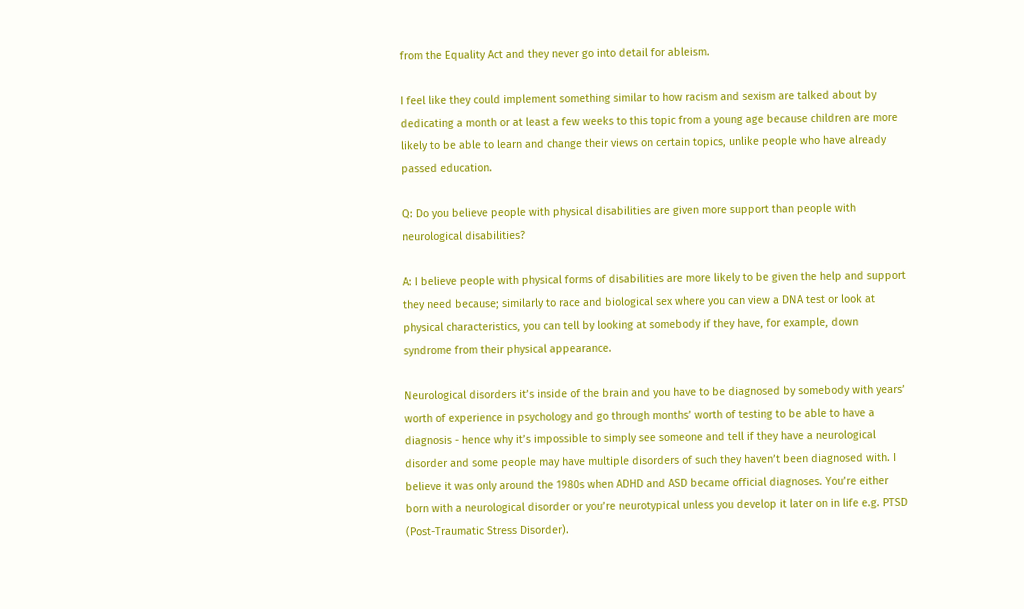from the Equality Act and they never go into detail for ableism.

I feel like they could implement something similar to how racism and sexism are talked about by dedicating a month or at least a few weeks to this topic from a young age because children are more likely to be able to learn and change their views on certain topics, unlike people who have already passed education.

Q: Do you believe people with physical disabilities are given more support than people with neurological disabilities?

A: I believe people with physical forms of disabilities are more likely to be given the help and support they need because; similarly to race and biological sex where you can view a DNA test or look at physical characteristics, you can tell by looking at somebody if they have, for example, down syndrome from their physical appearance.

Neurological disorders it’s inside of the brain and you have to be diagnosed by somebody with years’ worth of experience in psychology and go through months’ worth of testing to be able to have a diagnosis - hence why it’s impossible to simply see someone and tell if they have a neurological disorder and some people may have multiple disorders of such they haven’t been diagnosed with. I believe it was only around the 1980s when ADHD and ASD became official diagnoses. You’re either born with a neurological disorder or you’re neurotypical unless you develop it later on in life e.g. PTSD (Post-Traumatic Stress Disorder).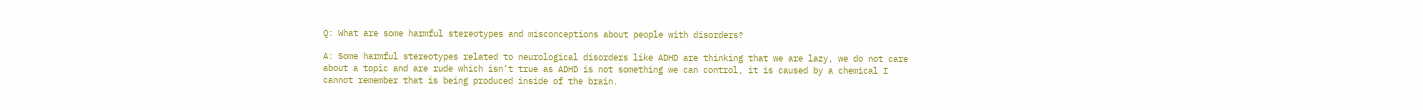Q: What are some harmful stereotypes and misconceptions about people with disorders?

A: Some harmful stereotypes related to neurological disorders like ADHD are thinking that we are lazy, we do not care about a topic and are rude which isn’t true as ADHD is not something we can control, it is caused by a chemical I cannot remember that is being produced inside of the brain.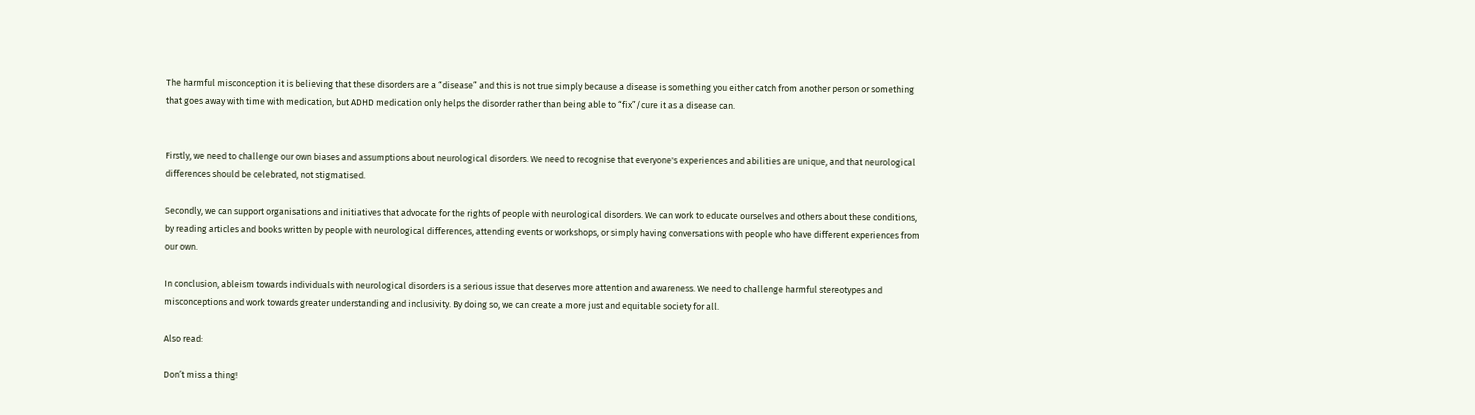The harmful misconception it is believing that these disorders are a “disease” and this is not true simply because a disease is something you either catch from another person or something that goes away with time with medication, but ADHD medication only helps the disorder rather than being able to “fix”/cure it as a disease can.


Firstly, we need to challenge our own biases and assumptions about neurological disorders. We need to recognise that everyone's experiences and abilities are unique, and that neurological differences should be celebrated, not stigmatised.

Secondly, we can support organisations and initiatives that advocate for the rights of people with neurological disorders. We can work to educate ourselves and others about these conditions, by reading articles and books written by people with neurological differences, attending events or workshops, or simply having conversations with people who have different experiences from our own.

In conclusion, ableism towards individuals with neurological disorders is a serious issue that deserves more attention and awareness. We need to challenge harmful stereotypes and misconceptions and work towards greater understanding and inclusivity. By doing so, we can create a more just and equitable society for all.

Also read:

Don’t miss a thing!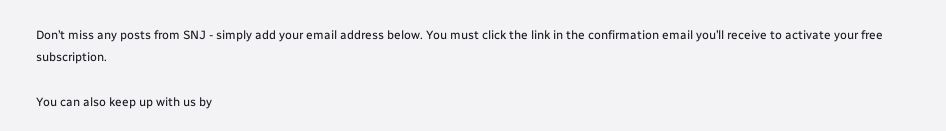Don’t miss any posts from SNJ - simply add your email address below. You must click the link in the confirmation email you’ll receive to activate your free subscription.

You can also keep up with us by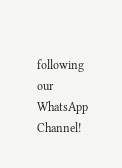following our WhatsApp Channel!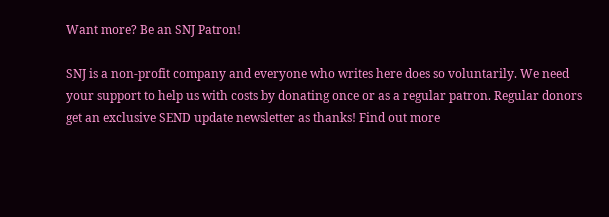Want more? Be an SNJ Patron!

SNJ is a non-profit company and everyone who writes here does so voluntarily. We need your support to help us with costs by donating once or as a regular patron. Regular donors get an exclusive SEND update newsletter as thanks! Find out more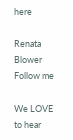here

Renata Blower
Follow me

We LOVE to hear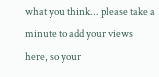what you think... please take a minute to add your views here, so your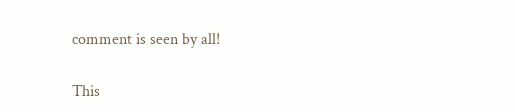comment is seen by all!

This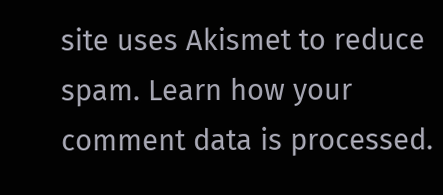site uses Akismet to reduce spam. Learn how your comment data is processed.